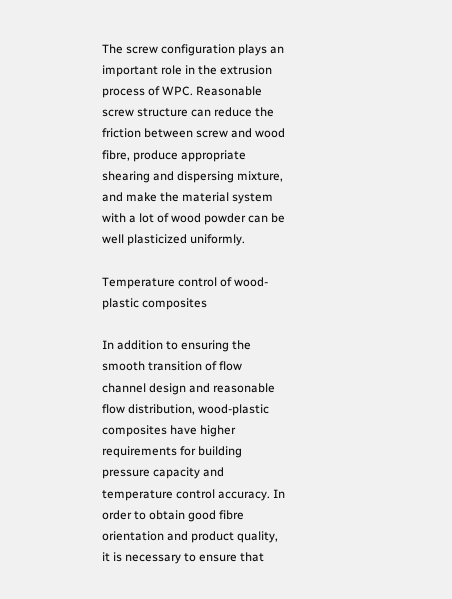The screw configuration plays an important role in the extrusion process of WPC. Reasonable screw structure can reduce the friction between screw and wood fibre, produce appropriate shearing and dispersing mixture, and make the material system with a lot of wood powder can be well plasticized uniformly.

Temperature control of wood-plastic composites

In addition to ensuring the smooth transition of flow channel design and reasonable flow distribution, wood-plastic composites have higher requirements for building pressure capacity and temperature control accuracy. In order to obtain good fibre orientation and product quality, it is necessary to ensure that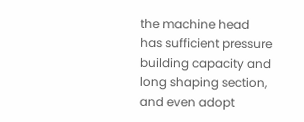the machine head has sufficient pressure building capacity and long shaping section, and even adopt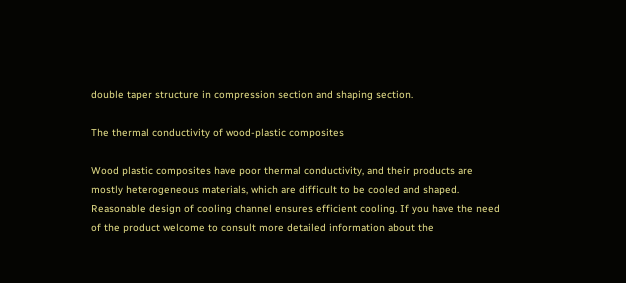double taper structure in compression section and shaping section.

The thermal conductivity of wood-plastic composites

Wood plastic composites have poor thermal conductivity, and their products are mostly heterogeneous materials, which are difficult to be cooled and shaped. Reasonable design of cooling channel ensures efficient cooling. If you have the need of the product welcome to consult more detailed information about the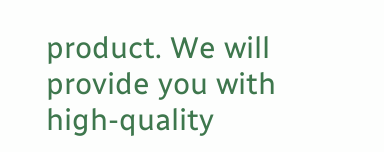product. We will provide you with high-quality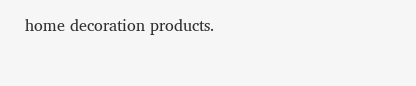home decoration products.